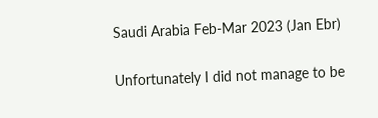Saudi Arabia Feb-Mar 2023 (Jan Ebr)

Unfortunately I did not manage to be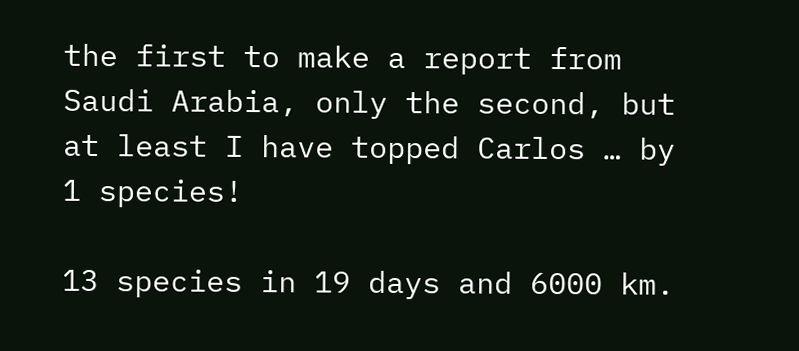the first to make a report from Saudi Arabia, only the second, but at least I have topped Carlos … by 1 species!

13 species in 19 days and 6000 km.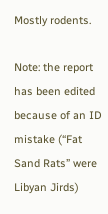Mostly rodents.

Note: the report has been edited because of an ID mistake (“Fat Sand Rats” were Libyan Jirds)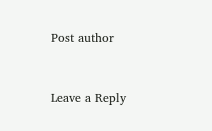Post author


Leave a Reply